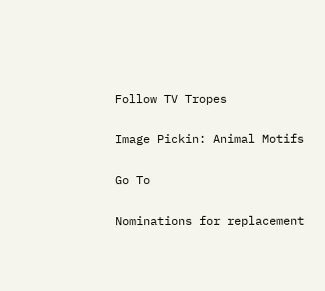Follow TV Tropes

Image Pickin: Animal Motifs

Go To

Nominations for replacement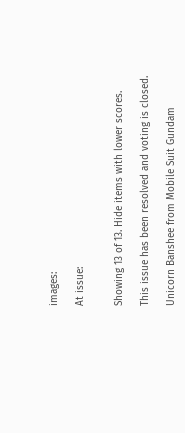images:

At issue:


Showing 13 of 13. Hide items with lower scores.

This issue has been resolved and voting is closed.

Unicorn Banshee from Mobile Suit Gundam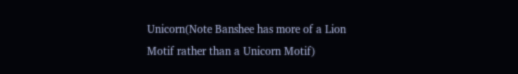Unicorn(Note Banshee has more of a Lion Motif rather than a Unicorn Motif)